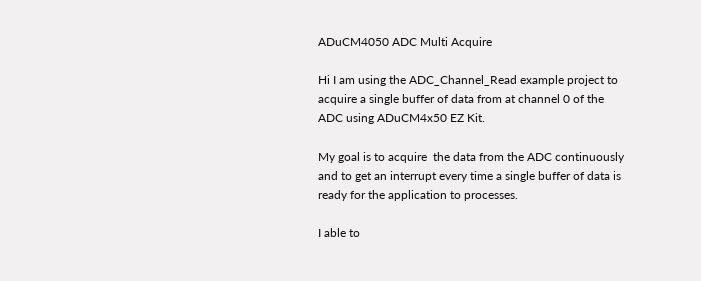ADuCM4050 ADC Multi Acquire

Hi I am using the ADC_Channel_Read example project to acquire a single buffer of data from at channel 0 of the ADC using ADuCM4x50 EZ Kit.

My goal is to acquire  the data from the ADC continuously and to get an interrupt every time a single buffer of data is ready for the application to processes.

I able to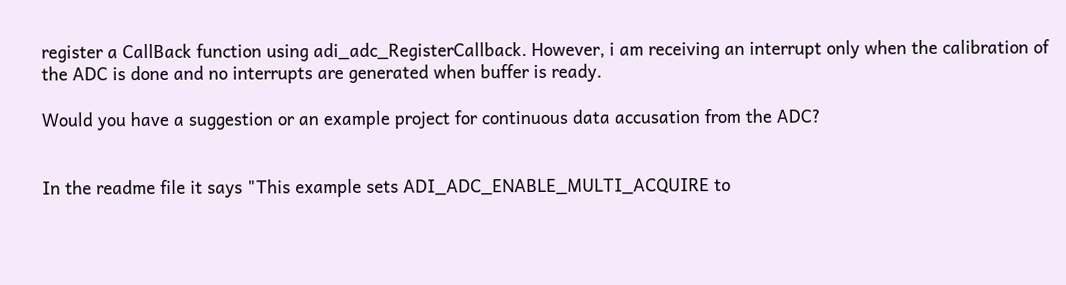register a CallBack function using adi_adc_RegisterCallback. However, i am receiving an interrupt only when the calibration of the ADC is done and no interrupts are generated when buffer is ready.

Would you have a suggestion or an example project for continuous data accusation from the ADC?


In the readme file it says "This example sets ADI_ADC_ENABLE_MULTI_ACQUIRE to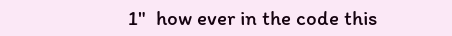1"  how ever in the code this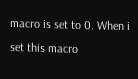macro is set to 0. When i set this macro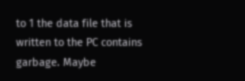to 1 the data file that is written to the PC contains garbage. Maybe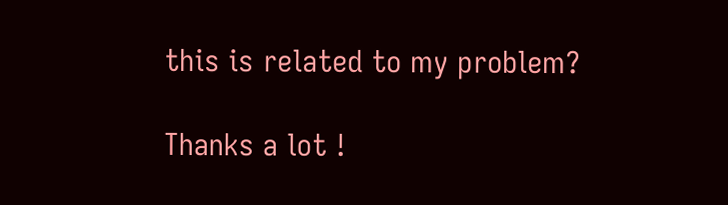this is related to my problem?

Thanks a lot !